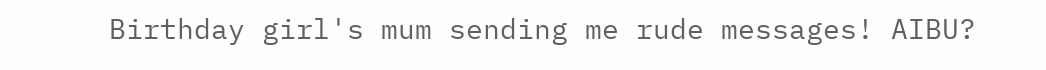Birthday girl's mum sending me rude messages! AIBU?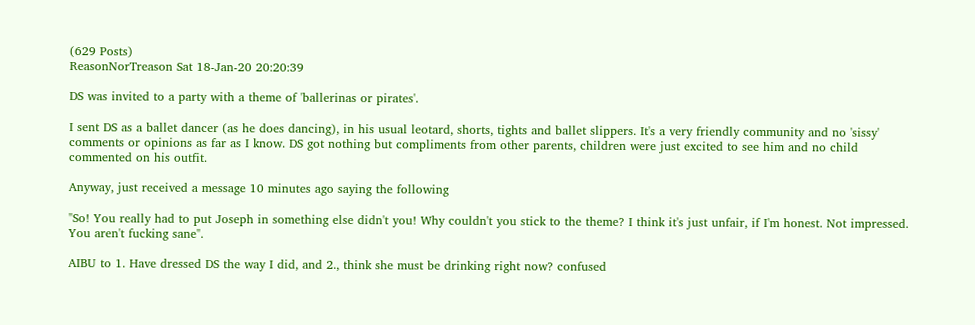(629 Posts)
ReasonNorTreason Sat 18-Jan-20 20:20:39

DS was invited to a party with a theme of 'ballerinas or pirates'.

I sent DS as a ballet dancer (as he does dancing), in his usual leotard, shorts, tights and ballet slippers. It's a very friendly community and no 'sissy' comments or opinions as far as I know. DS got nothing but compliments from other parents, children were just excited to see him and no child commented on his outfit.

Anyway, just received a message 10 minutes ago saying the following

"So! You really had to put Joseph in something else didn't you! Why couldn't you stick to the theme? I think it's just unfair, if I'm honest. Not impressed. You aren't fucking sane".

AIBU to 1. Have dressed DS the way I did, and 2., think she must be drinking right now? confused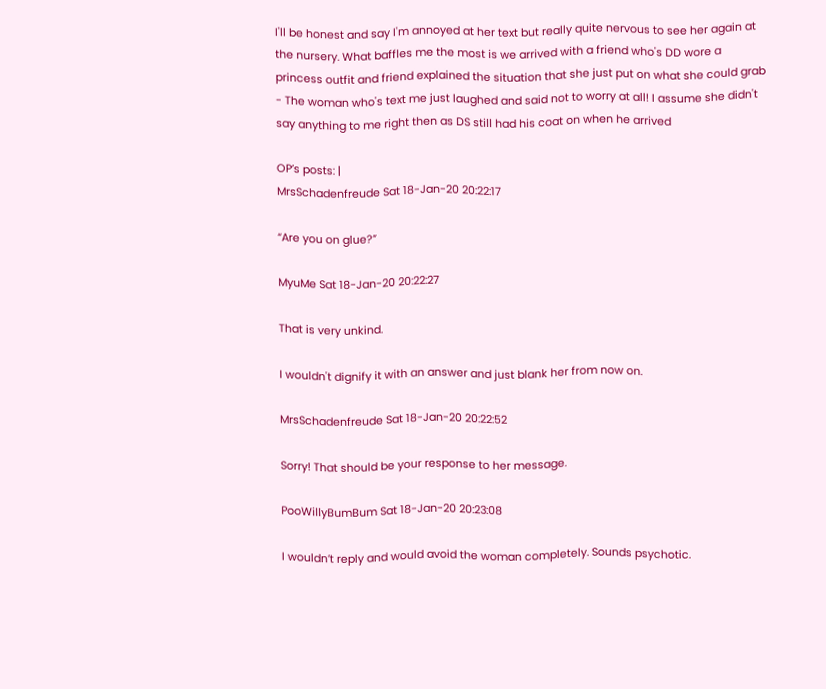I'll be honest and say I'm annoyed at her text but really quite nervous to see her again at the nursery. What baffles me the most is we arrived with a friend who's DD wore a princess outfit and friend explained the situation that she just put on what she could grab - The woman who's text me just laughed and said not to worry at all! I assume she didn't say anything to me right then as DS still had his coat on when he arrived

OP’s posts: |
MrsSchadenfreude Sat 18-Jan-20 20:22:17

“Are you on glue?”

MyuMe Sat 18-Jan-20 20:22:27

That is very unkind.

I wouldn't dignify it with an answer and just blank her from now on.

MrsSchadenfreude Sat 18-Jan-20 20:22:52

Sorry! That should be your response to her message.

PooWillyBumBum Sat 18-Jan-20 20:23:08

I wouldn’t reply and would avoid the woman completely. Sounds psychotic.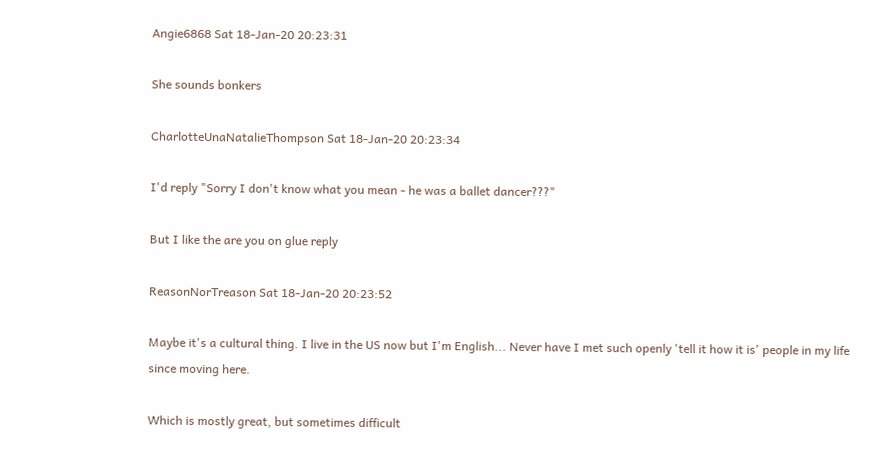Angie6868 Sat 18-Jan-20 20:23:31

She sounds bonkers

CharlotteUnaNatalieThompson Sat 18-Jan-20 20:23:34

I'd reply "Sorry I don't know what you mean - he was a ballet dancer???"

But I like the are you on glue reply

ReasonNorTreason Sat 18-Jan-20 20:23:52

Maybe it's a cultural thing. I live in the US now but I'm English... Never have I met such openly 'tell it how it is' people in my life since moving here.

Which is mostly great, but sometimes difficult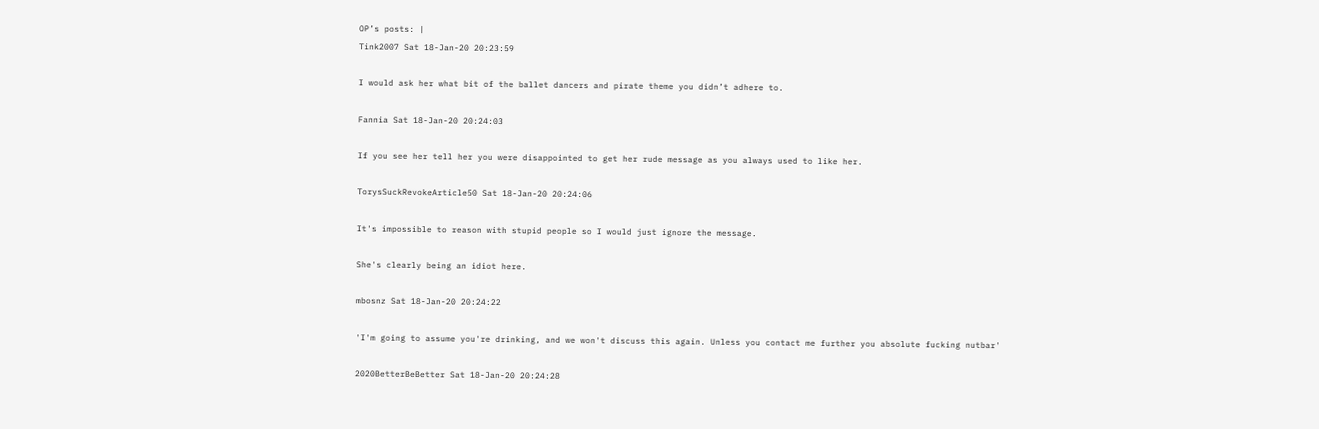OP’s posts: |
Tink2007 Sat 18-Jan-20 20:23:59

I would ask her what bit of the ballet dancers and pirate theme you didn’t adhere to.

Fannia Sat 18-Jan-20 20:24:03

If you see her tell her you were disappointed to get her rude message as you always used to like her.

TorysSuckRevokeArticle50 Sat 18-Jan-20 20:24:06

It's impossible to reason with stupid people so I would just ignore the message.

She's clearly being an idiot here.

mbosnz Sat 18-Jan-20 20:24:22

'I'm going to assume you're drinking, and we won't discuss this again. Unless you contact me further you absolute fucking nutbar'

2020BetterBeBetter Sat 18-Jan-20 20:24:28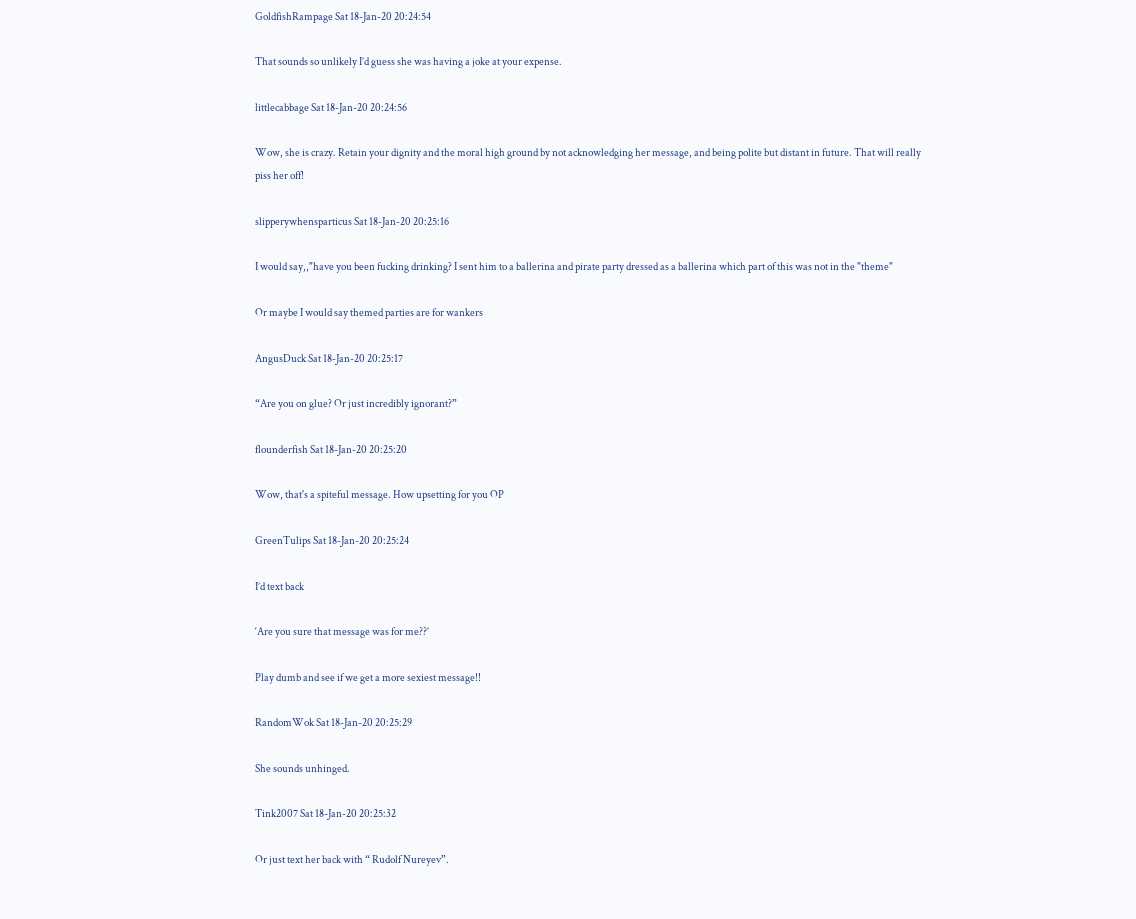GoldfishRampage Sat 18-Jan-20 20:24:54

That sounds so unlikely I’d guess she was having a joke at your expense.

littlecabbage Sat 18-Jan-20 20:24:56

Wow, she is crazy. Retain your dignity and the moral high ground by not acknowledging her message, and being polite but distant in future. That will really piss her off!

slipperywhensparticus Sat 18-Jan-20 20:25:16

I would say,,"have you been fucking drinking? I sent him to a ballerina and pirate party dressed as a ballerina which part of this was not in the "theme"

Or maybe I would say themed parties are for wankers

AngusDuck Sat 18-Jan-20 20:25:17

“Are you on glue? Or just incredibly ignorant?”

flounderfish Sat 18-Jan-20 20:25:20

Wow, that's a spiteful message. How upsetting for you OP

GreenTulips Sat 18-Jan-20 20:25:24

I’d text back

‘Are you sure that message was for me??’

Play dumb and see if we get a more sexiest message!!

RandomWok Sat 18-Jan-20 20:25:29

She sounds unhinged.

Tink2007 Sat 18-Jan-20 20:25:32

Or just text her back with “ Rudolf Nureyev”.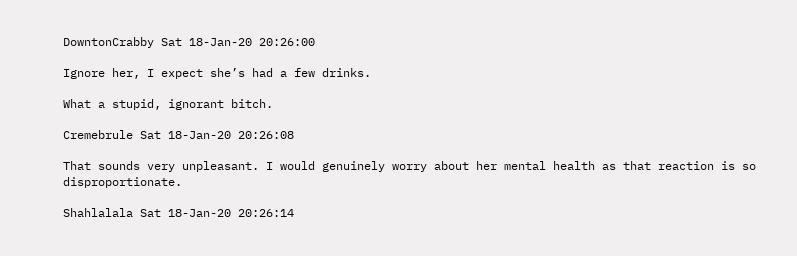DowntonCrabby Sat 18-Jan-20 20:26:00

Ignore her, I expect she’s had a few drinks.

What a stupid, ignorant bitch.

Cremebrule Sat 18-Jan-20 20:26:08

That sounds very unpleasant. I would genuinely worry about her mental health as that reaction is so disproportionate.

Shahlalala Sat 18-Jan-20 20:26:14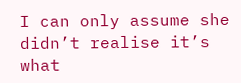I can only assume she didn’t realise it’s what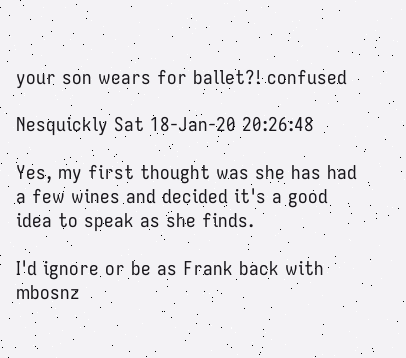your son wears for ballet?! confused

Nesquickly Sat 18-Jan-20 20:26:48

Yes, my first thought was she has had a few wines and decided it's a good idea to speak as she finds.

I'd ignore or be as Frank back with mbosnz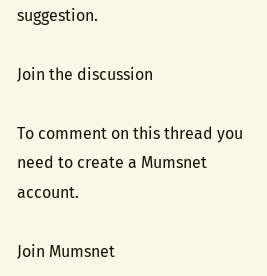suggestion.

Join the discussion

To comment on this thread you need to create a Mumsnet account.

Join Mumsnet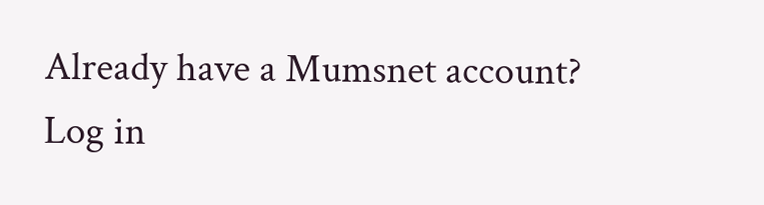Already have a Mumsnet account? Log in